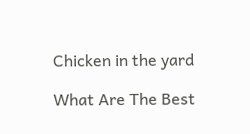Chicken in the yard

What Are The Best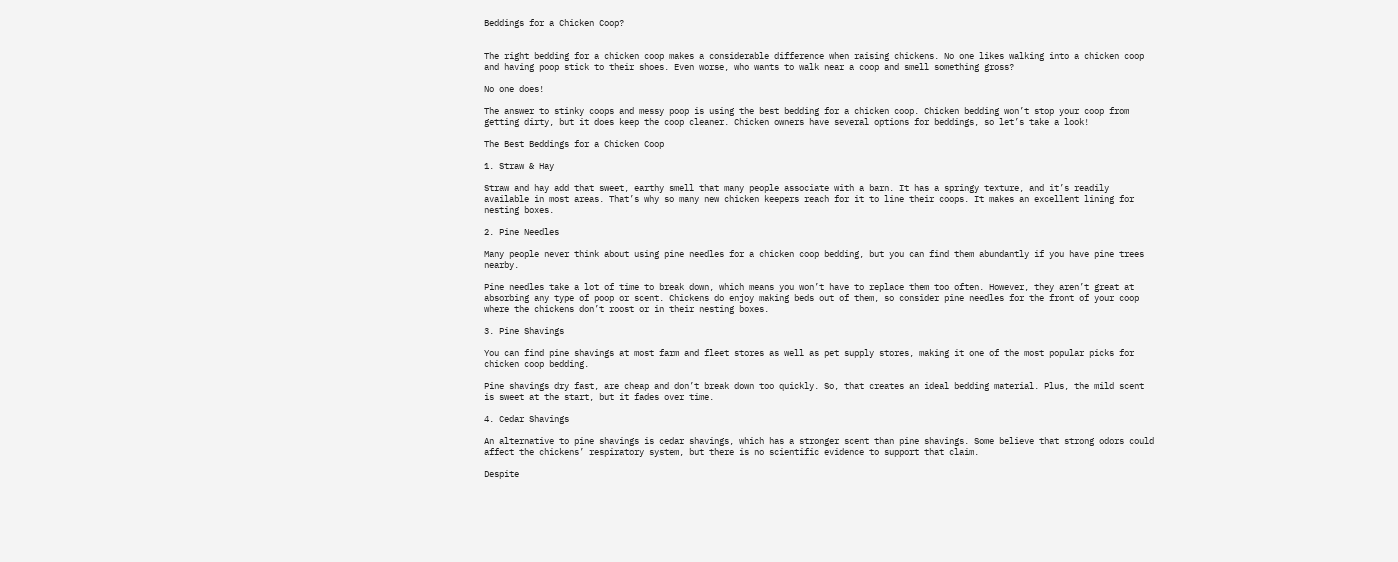Beddings for a Chicken Coop?


The right bedding for a chicken coop makes a considerable difference when raising chickens. No one likes walking into a chicken coop and having poop stick to their shoes. Even worse, who wants to walk near a coop and smell something gross?

No one does!

The answer to stinky coops and messy poop is using the best bedding for a chicken coop. Chicken bedding won’t stop your coop from getting dirty, but it does keep the coop cleaner. Chicken owners have several options for beddings, so let’s take a look!

The Best Beddings for a Chicken Coop

1. Straw & Hay

Straw and hay add that sweet, earthy smell that many people associate with a barn. It has a springy texture, and it’s readily available in most areas. That’s why so many new chicken keepers reach for it to line their coops. It makes an excellent lining for nesting boxes.

2. Pine Needles

Many people never think about using pine needles for a chicken coop bedding, but you can find them abundantly if you have pine trees nearby.

Pine needles take a lot of time to break down, which means you won’t have to replace them too often. However, they aren’t great at absorbing any type of poop or scent. Chickens do enjoy making beds out of them, so consider pine needles for the front of your coop where the chickens don’t roost or in their nesting boxes.

3. Pine Shavings

You can find pine shavings at most farm and fleet stores as well as pet supply stores, making it one of the most popular picks for chicken coop bedding.

Pine shavings dry fast, are cheap and don’t break down too quickly. So, that creates an ideal bedding material. Plus, the mild scent is sweet at the start, but it fades over time.

4. Cedar Shavings

An alternative to pine shavings is cedar shavings, which has a stronger scent than pine shavings. Some believe that strong odors could affect the chickens’ respiratory system, but there is no scientific evidence to support that claim.

Despite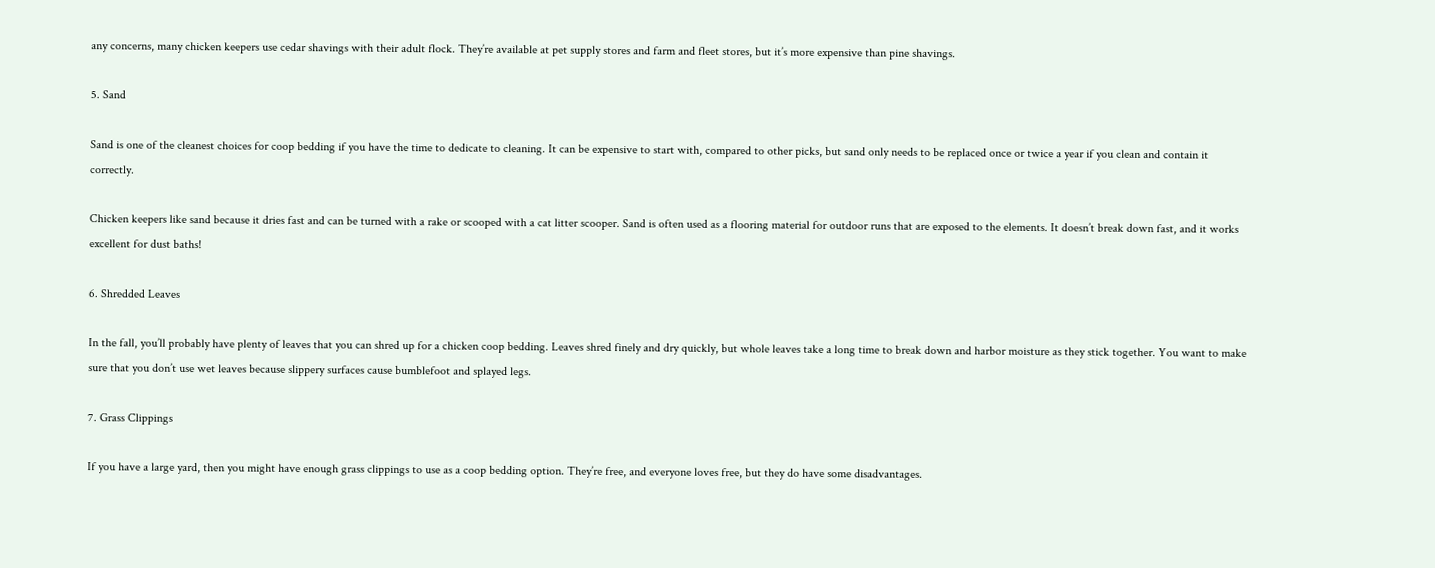any concerns, many chicken keepers use cedar shavings with their adult flock. They’re available at pet supply stores and farm and fleet stores, but it’s more expensive than pine shavings.

5. Sand

Sand is one of the cleanest choices for coop bedding if you have the time to dedicate to cleaning. It can be expensive to start with, compared to other picks, but sand only needs to be replaced once or twice a year if you clean and contain it correctly.

Chicken keepers like sand because it dries fast and can be turned with a rake or scooped with a cat litter scooper. Sand is often used as a flooring material for outdoor runs that are exposed to the elements. It doesn’t break down fast, and it works excellent for dust baths!

6. Shredded Leaves

In the fall, you’ll probably have plenty of leaves that you can shred up for a chicken coop bedding. Leaves shred finely and dry quickly, but whole leaves take a long time to break down and harbor moisture as they stick together. You want to make sure that you don’t use wet leaves because slippery surfaces cause bumblefoot and splayed legs.

7. Grass Clippings

If you have a large yard, then you might have enough grass clippings to use as a coop bedding option. They’re free, and everyone loves free, but they do have some disadvantages.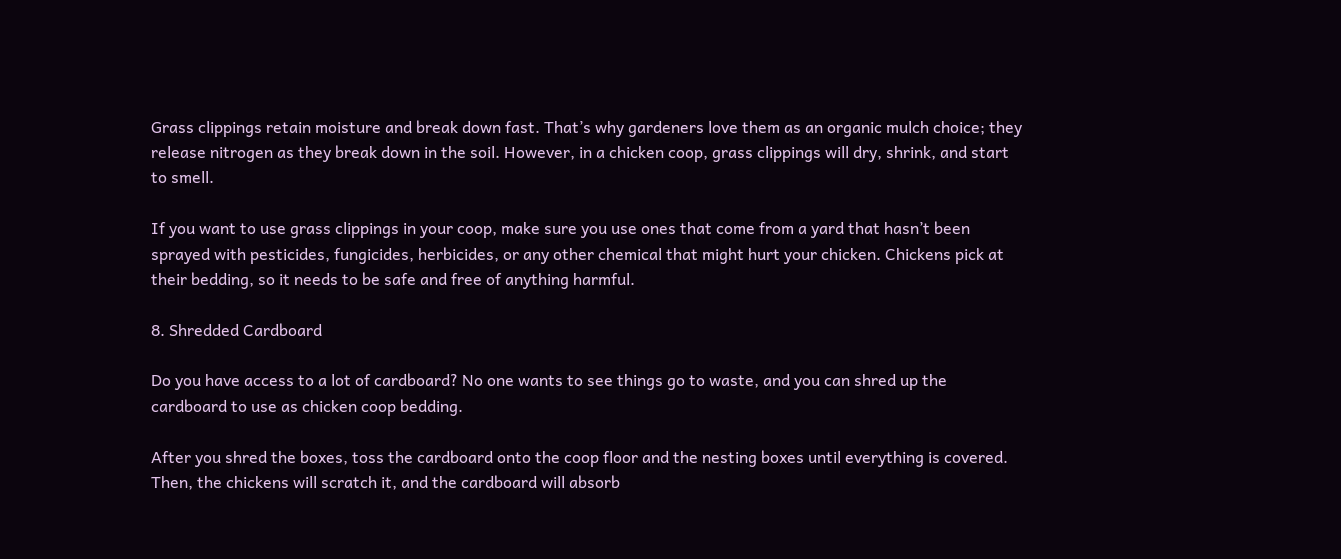Grass clippings retain moisture and break down fast. That’s why gardeners love them as an organic mulch choice; they release nitrogen as they break down in the soil. However, in a chicken coop, grass clippings will dry, shrink, and start to smell.

If you want to use grass clippings in your coop, make sure you use ones that come from a yard that hasn’t been sprayed with pesticides, fungicides, herbicides, or any other chemical that might hurt your chicken. Chickens pick at their bedding, so it needs to be safe and free of anything harmful.

8. Shredded Cardboard

Do you have access to a lot of cardboard? No one wants to see things go to waste, and you can shred up the cardboard to use as chicken coop bedding.

After you shred the boxes, toss the cardboard onto the coop floor and the nesting boxes until everything is covered. Then, the chickens will scratch it, and the cardboard will absorb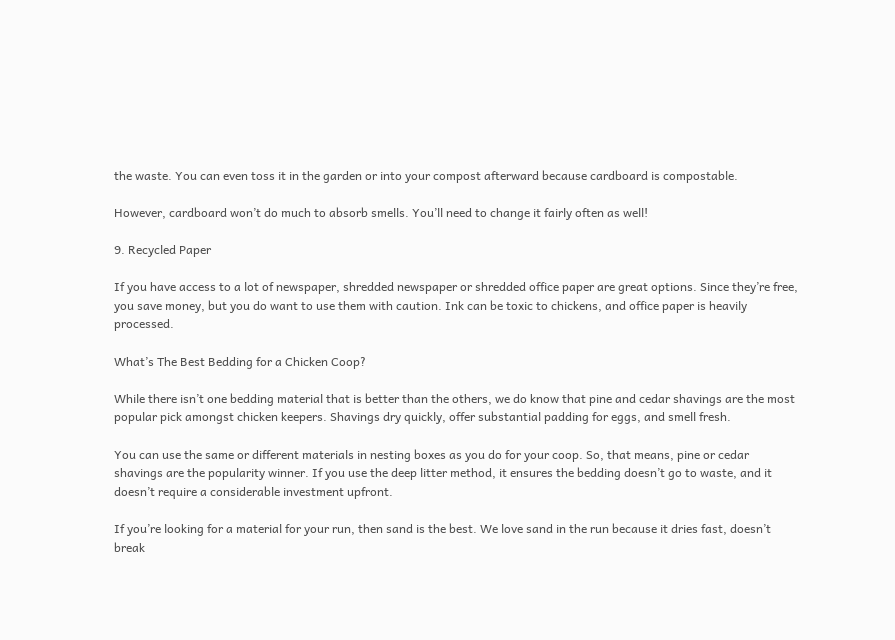the waste. You can even toss it in the garden or into your compost afterward because cardboard is compostable.

However, cardboard won’t do much to absorb smells. You’ll need to change it fairly often as well!

9. Recycled Paper

If you have access to a lot of newspaper, shredded newspaper or shredded office paper are great options. Since they’re free, you save money, but you do want to use them with caution. Ink can be toxic to chickens, and office paper is heavily processed.

What’s The Best Bedding for a Chicken Coop?

While there isn’t one bedding material that is better than the others, we do know that pine and cedar shavings are the most popular pick amongst chicken keepers. Shavings dry quickly, offer substantial padding for eggs, and smell fresh.

You can use the same or different materials in nesting boxes as you do for your coop. So, that means, pine or cedar shavings are the popularity winner. If you use the deep litter method, it ensures the bedding doesn’t go to waste, and it doesn’t require a considerable investment upfront.

If you’re looking for a material for your run, then sand is the best. We love sand in the run because it dries fast, doesn’t break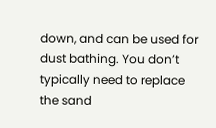down, and can be used for dust bathing. You don’t typically need to replace the sand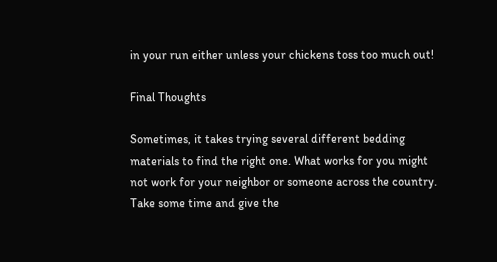in your run either unless your chickens toss too much out!

Final Thoughts

Sometimes, it takes trying several different bedding materials to find the right one. What works for you might not work for your neighbor or someone across the country. Take some time and give the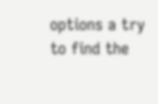options a try to find the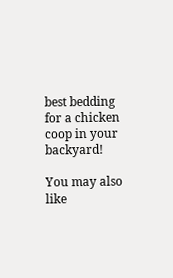best bedding for a chicken coop in your backyard!

You may also like